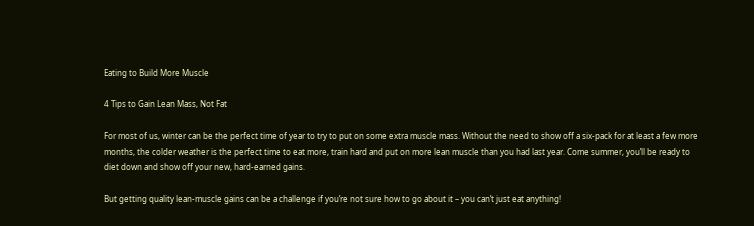Eating to Build More Muscle

4 Tips to Gain Lean Mass, Not Fat

For most of us, winter can be the perfect time of year to try to put on some extra muscle mass. Without the need to show off a six-pack for at least a few more months, the colder weather is the perfect time to eat more, train hard and put on more lean muscle than you had last year. Come summer, you’ll be ready to diet down and show off your new, hard-earned gains.

But getting quality lean-muscle gains can be a challenge if you’re not sure how to go about it – you can’t just eat anything!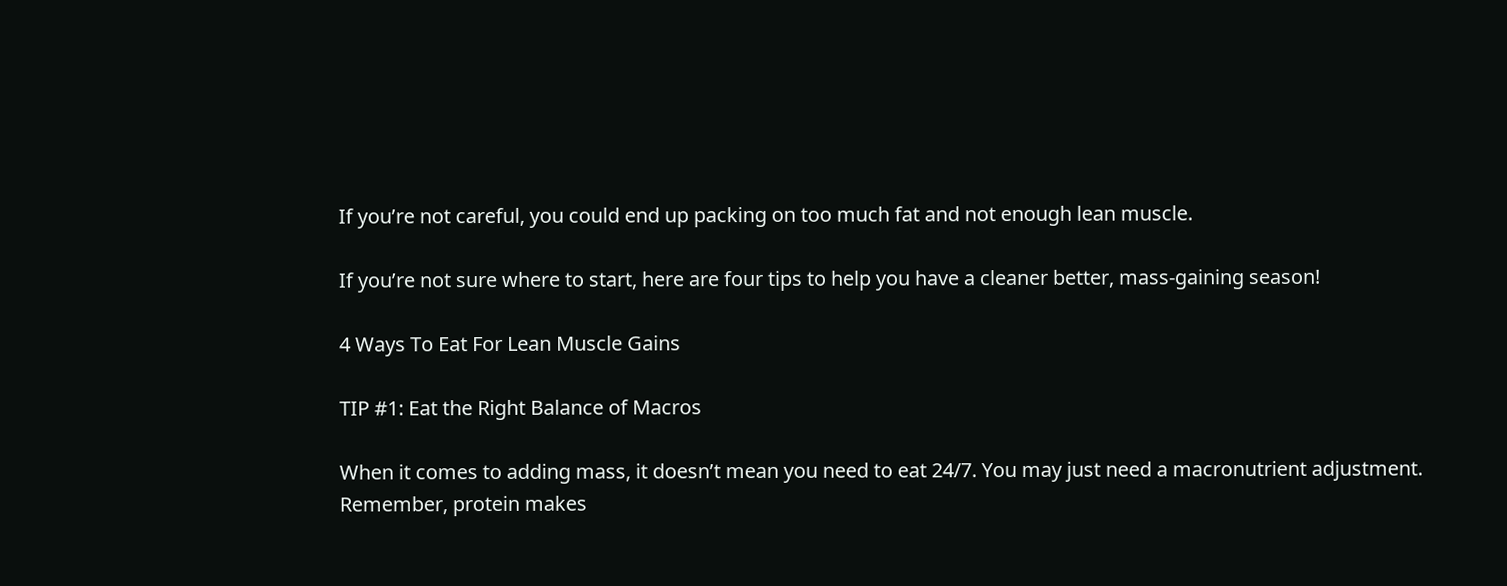If you’re not careful, you could end up packing on too much fat and not enough lean muscle.

If you’re not sure where to start, here are four tips to help you have a cleaner better, mass-gaining season!

4 Ways To Eat For Lean Muscle Gains

TIP #1: Eat the Right Balance of Macros

When it comes to adding mass, it doesn’t mean you need to eat 24/7. You may just need a macronutrient adjustment. Remember, protein makes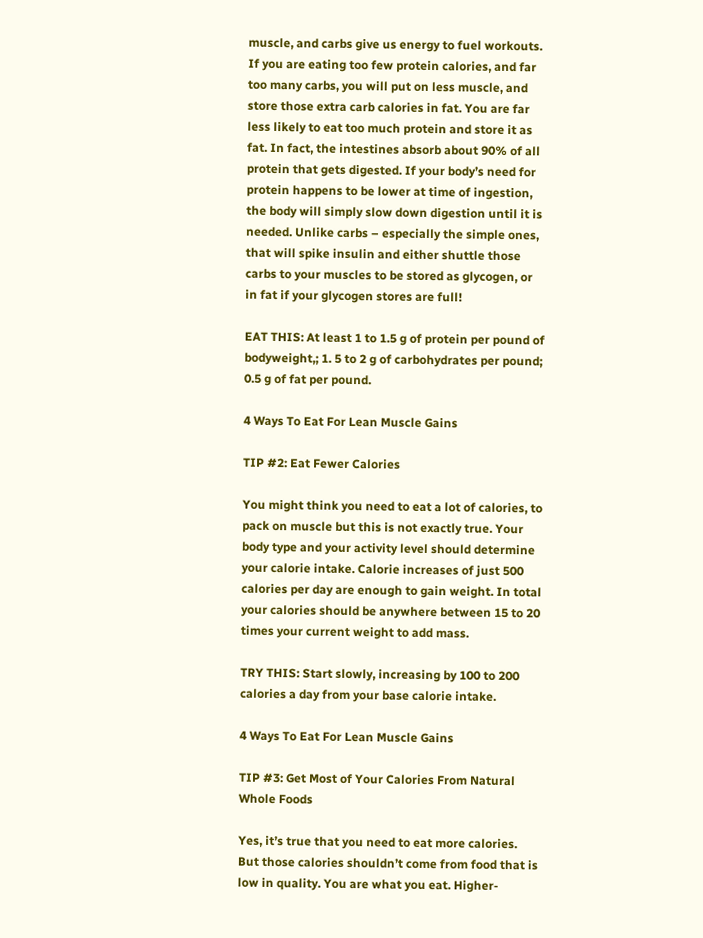muscle, and carbs give us energy to fuel workouts. If you are eating too few protein calories, and far too many carbs, you will put on less muscle, and store those extra carb calories in fat. You are far less likely to eat too much protein and store it as fat. In fact, the intestines absorb about 90% of all protein that gets digested. If your body’s need for protein happens to be lower at time of ingestion, the body will simply slow down digestion until it is needed. Unlike carbs – especially the simple ones, that will spike insulin and either shuttle those carbs to your muscles to be stored as glycogen, or in fat if your glycogen stores are full!

EAT THIS: At least 1 to 1.5 g of protein per pound of bodyweight,; 1. 5 to 2 g of carbohydrates per pound; 0.5 g of fat per pound.

4 Ways To Eat For Lean Muscle Gains

TIP #2: Eat Fewer Calories

You might think you need to eat a lot of calories, to pack on muscle but this is not exactly true. Your body type and your activity level should determine your calorie intake. Calorie increases of just 500 calories per day are enough to gain weight. In total your calories should be anywhere between 15 to 20 times your current weight to add mass.

TRY THIS: Start slowly, increasing by 100 to 200 calories a day from your base calorie intake.

4 Ways To Eat For Lean Muscle Gains

TIP #3: Get Most of Your Calories From Natural Whole Foods

Yes, it’s true that you need to eat more calories. But those calories shouldn’t come from food that is low in quality. You are what you eat. Higher-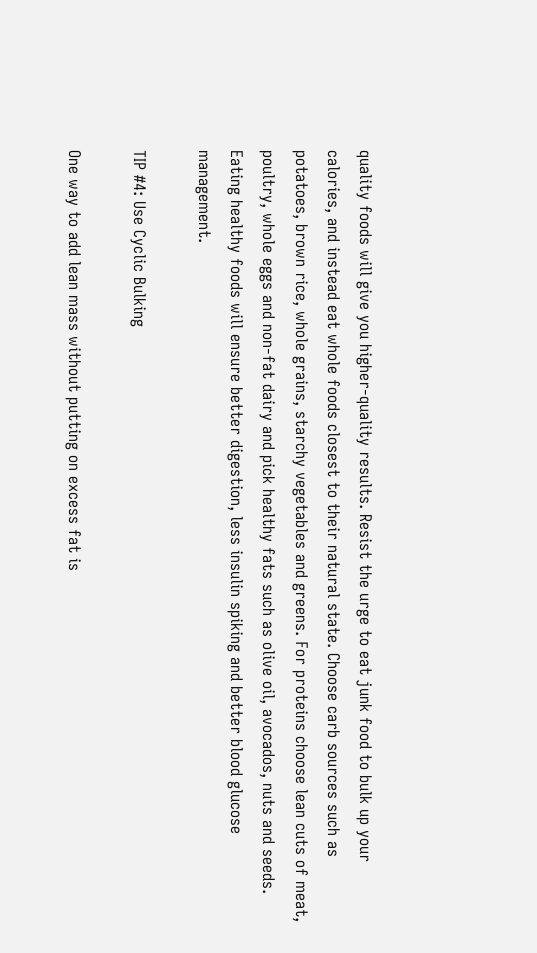quality foods will give you higher-quality results. Resist the urge to eat junk food to bulk up your calories, and instead eat whole foods closest to their natural state. Choose carb sources such as potatoes, brown rice, whole grains, starchy vegetables and greens. For proteins choose lean cuts of meat, poultry, whole eggs and non-fat dairy and pick healthy fats such as olive oil, avocados, nuts and seeds. Eating healthy foods will ensure better digestion, less insulin spiking and better blood glucose management.

TIP #4: Use Cyclic Bulking

One way to add lean mass without putting on excess fat is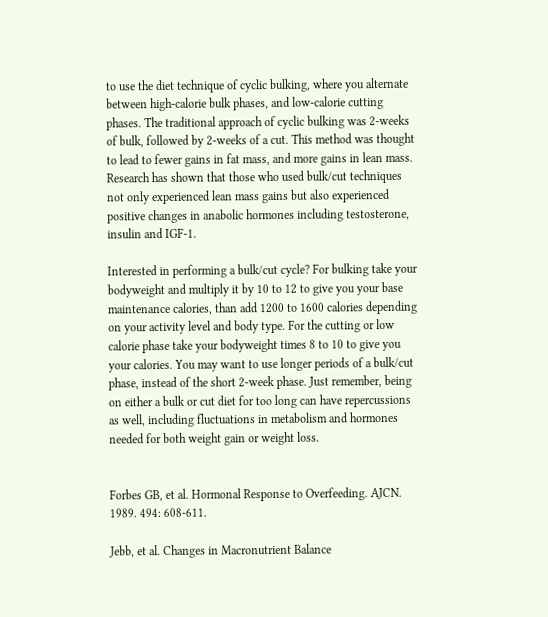to use the diet technique of cyclic bulking, where you alternate between high-calorie bulk phases, and low-calorie cutting phases. The traditional approach of cyclic bulking was 2-weeks of bulk, followed by 2-weeks of a cut. This method was thought to lead to fewer gains in fat mass, and more gains in lean mass. Research has shown that those who used bulk/cut techniques not only experienced lean mass gains but also experienced positive changes in anabolic hormones including testosterone, insulin and IGF-1.

Interested in performing a bulk/cut cycle? For bulking take your bodyweight and multiply it by 10 to 12 to give you your base maintenance calories, than add 1200 to 1600 calories depending on your activity level and body type. For the cutting or low calorie phase take your bodyweight times 8 to 10 to give you your calories. You may want to use longer periods of a bulk/cut phase, instead of the short 2-week phase. Just remember, being on either a bulk or cut diet for too long can have repercussions as well, including fluctuations in metabolism and hormones needed for both weight gain or weight loss.


Forbes GB, et al. Hormonal Response to Overfeeding. AJCN. 1989. 494: 608-611.

Jebb, et al. Changes in Macronutrient Balance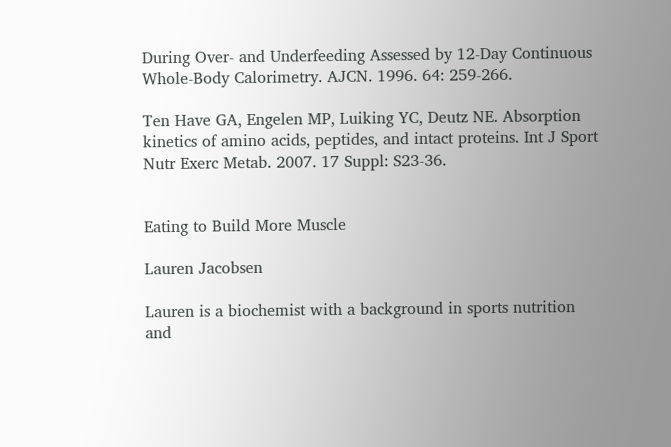During Over- and Underfeeding Assessed by 12-Day Continuous Whole-Body Calorimetry. AJCN. 1996. 64: 259-266.

Ten Have GA, Engelen MP, Luiking YC, Deutz NE. Absorption kinetics of amino acids, peptides, and intact proteins. Int J Sport Nutr Exerc Metab. 2007. 17 Suppl: S23-36.


Eating to Build More Muscle

Lauren Jacobsen

Lauren is a biochemist with a background in sports nutrition and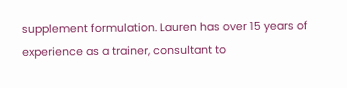supplement formulation. Lauren has over 15 years of experience as a trainer, consultant to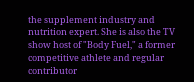the supplement industry and nutrition expert. She is also the TV show host of "Body Fuel," a former competitive athlete and regular contributor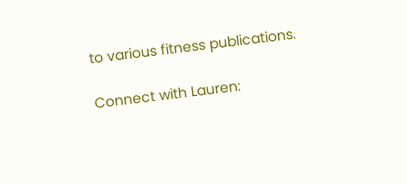to various fitness publications.

Connect with Lauren: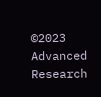©2023 Advanced Research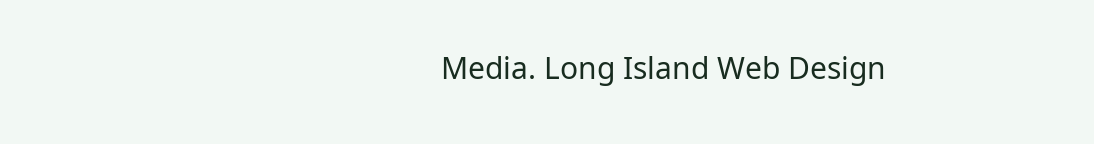Media. Long Island Web Design